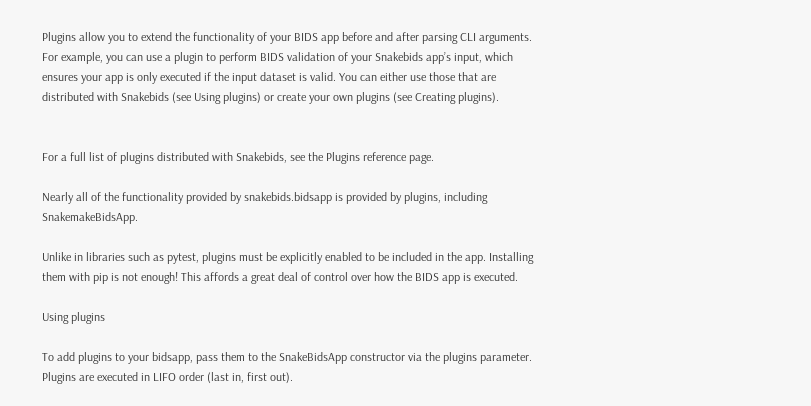Plugins allow you to extend the functionality of your BIDS app before and after parsing CLI arguments. For example, you can use a plugin to perform BIDS validation of your Snakebids app’s input, which ensures your app is only executed if the input dataset is valid. You can either use those that are distributed with Snakebids (see Using plugins) or create your own plugins (see Creating plugins).


For a full list of plugins distributed with Snakebids, see the Plugins reference page.

Nearly all of the functionality provided by snakebids.bidsapp is provided by plugins, including SnakemakeBidsApp.

Unlike in libraries such as pytest, plugins must be explicitly enabled to be included in the app. Installing them with pip is not enough! This affords a great deal of control over how the BIDS app is executed.

Using plugins

To add plugins to your bidsapp, pass them to the SnakeBidsApp constructor via the plugins parameter. Plugins are executed in LIFO order (last in, first out).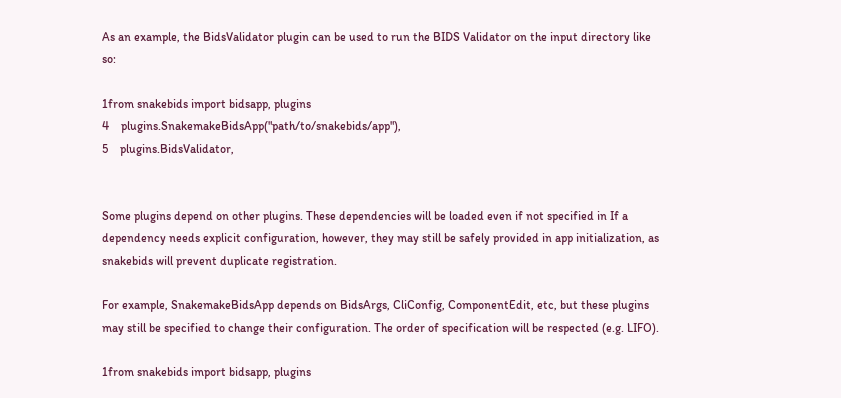As an example, the BidsValidator plugin can be used to run the BIDS Validator on the input directory like so:

1from snakebids import bidsapp, plugins
4    plugins.SnakemakeBidsApp("path/to/snakebids/app"),
5    plugins.BidsValidator,


Some plugins depend on other plugins. These dependencies will be loaded even if not specified in If a dependency needs explicit configuration, however, they may still be safely provided in app initialization, as snakebids will prevent duplicate registration.

For example, SnakemakeBidsApp depends on BidsArgs, CliConfig, ComponentEdit, etc, but these plugins may still be specified to change their configuration. The order of specification will be respected (e.g. LIFO).

1from snakebids import bidsapp, plugins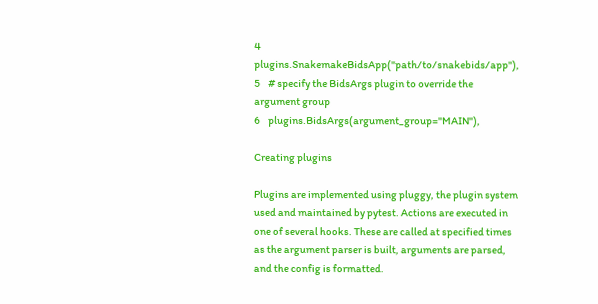4    plugins.SnakemakeBidsApp("path/to/snakebids/app"),
5    # specify the BidsArgs plugin to override the argument group
6    plugins.BidsArgs(argument_group="MAIN"),

Creating plugins

Plugins are implemented using pluggy, the plugin system used and maintained by pytest. Actions are executed in one of several hooks. These are called at specified times as the argument parser is built, arguments are parsed, and the config is formatted.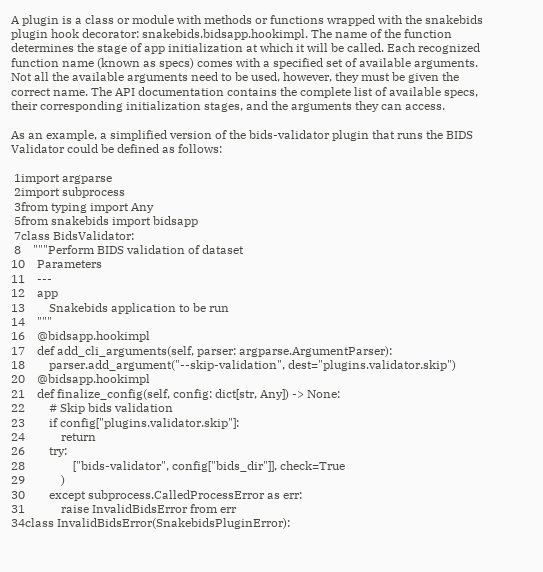A plugin is a class or module with methods or functions wrapped with the snakebids plugin hook decorator: snakebids.bidsapp.hookimpl. The name of the function determines the stage of app initialization at which it will be called. Each recognized function name (known as specs) comes with a specified set of available arguments. Not all the available arguments need to be used, however, they must be given the correct name. The API documentation contains the complete list of available specs, their corresponding initialization stages, and the arguments they can access.

As an example, a simplified version of the bids-validator plugin that runs the BIDS Validator could be defined as follows:

 1import argparse
 2import subprocess
 3from typing import Any
 5from snakebids import bidsapp
 7class BidsValidator:
 8    """Perform BIDS validation of dataset
10    Parameters
11    ---
12    app
13        Snakebids application to be run
14    """
16    @bidsapp.hookimpl
17    def add_cli_arguments(self, parser: argparse.ArgumentParser):
18        parser.add_argument("--skip-validation", dest="plugins.validator.skip")
20    @bidsapp.hookimpl
21    def finalize_config(self, config: dict[str, Any]) -> None:
22        # Skip bids validation
23        if config["plugins.validator.skip"]:
24            return
26        try:
28                ["bids-validator", config["bids_dir"]], check=True
29            )
30        except subprocess.CalledProcessError as err:
31            raise InvalidBidsError from err
34class InvalidBidsError(SnakebidsPluginError):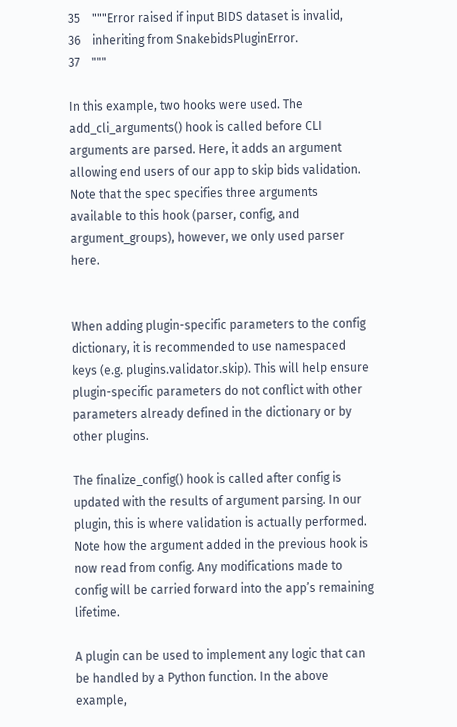35    """Error raised if input BIDS dataset is invalid,
36    inheriting from SnakebidsPluginError.
37    """

In this example, two hooks were used. The add_cli_arguments() hook is called before CLI arguments are parsed. Here, it adds an argument allowing end users of our app to skip bids validation. Note that the spec specifies three arguments available to this hook (parser, config, and argument_groups), however, we only used parser here.


When adding plugin-specific parameters to the config dictionary, it is recommended to use namespaced keys (e.g. plugins.validator.skip). This will help ensure plugin-specific parameters do not conflict with other parameters already defined in the dictionary or by other plugins.

The finalize_config() hook is called after config is updated with the results of argument parsing. In our plugin, this is where validation is actually performed. Note how the argument added in the previous hook is now read from config. Any modifications made to config will be carried forward into the app’s remaining lifetime.

A plugin can be used to implement any logic that can be handled by a Python function. In the above example,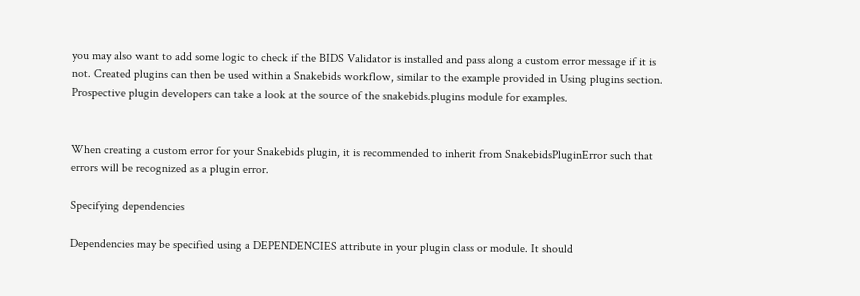you may also want to add some logic to check if the BIDS Validator is installed and pass along a custom error message if it is not. Created plugins can then be used within a Snakebids workflow, similar to the example provided in Using plugins section. Prospective plugin developers can take a look at the source of the snakebids.plugins module for examples.


When creating a custom error for your Snakebids plugin, it is recommended to inherit from SnakebidsPluginError such that errors will be recognized as a plugin error.

Specifying dependencies

Dependencies may be specified using a DEPENDENCIES attribute in your plugin class or module. It should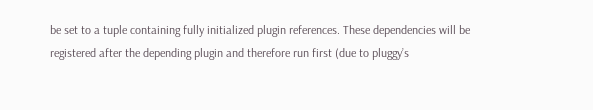be set to a tuple containing fully initialized plugin references. These dependencies will be registered after the depending plugin and therefore run first (due to pluggy’s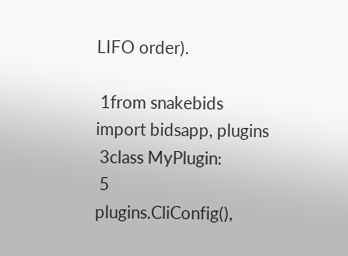LIFO order).

 1from snakebids import bidsapp, plugins
 3class MyPlugin:
 5        plugins.CliConfig(),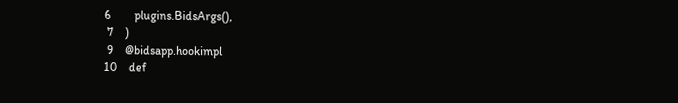6        plugins.BidsArgs(),
 7    )
 9    @bidsapp.hookimpl
10    def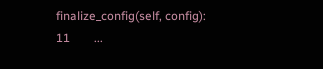finalize_config(self, config):
11        ...